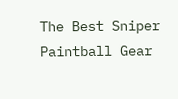The Best Sniper Paintball Gear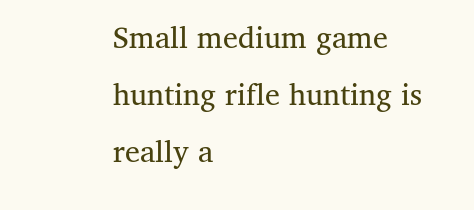Small medium game hunting rifle hunting is really a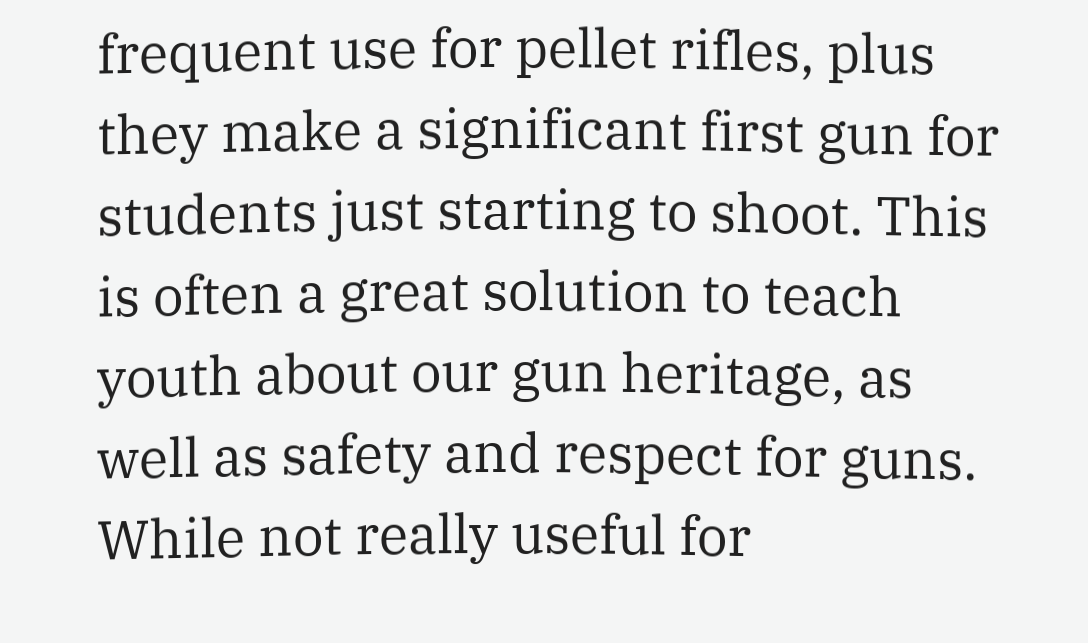frequent use for pellet rifles, plus they make a significant first gun for students just starting to shoot. This is often a great solution to teach youth about our gun heritage, as well as safety and respect for guns. While not really useful for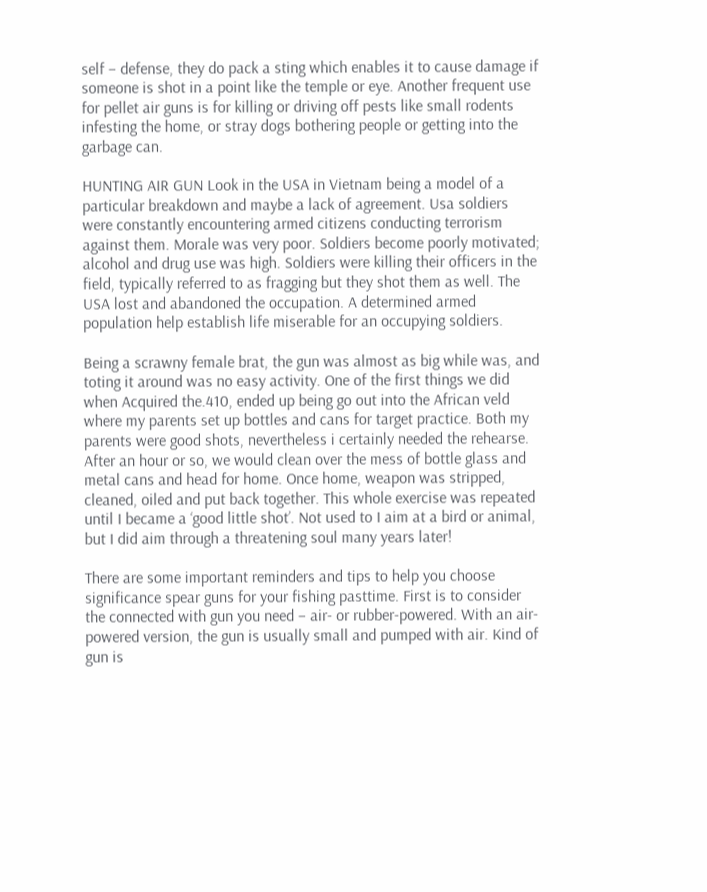self – defense, they do pack a sting which enables it to cause damage if someone is shot in a point like the temple or eye. Another frequent use for pellet air guns is for killing or driving off pests like small rodents infesting the home, or stray dogs bothering people or getting into the garbage can.

HUNTING AIR GUN Look in the USA in Vietnam being a model of a particular breakdown and maybe a lack of agreement. Usa soldiers were constantly encountering armed citizens conducting terrorism against them. Morale was very poor. Soldiers become poorly motivated; alcohol and drug use was high. Soldiers were killing their officers in the field, typically referred to as fragging but they shot them as well. The USA lost and abandoned the occupation. A determined armed population help establish life miserable for an occupying soldiers.

Being a scrawny female brat, the gun was almost as big while was, and toting it around was no easy activity. One of the first things we did when Acquired the.410, ended up being go out into the African veld where my parents set up bottles and cans for target practice. Both my parents were good shots, nevertheless i certainly needed the rehearse. After an hour or so, we would clean over the mess of bottle glass and metal cans and head for home. Once home, weapon was stripped, cleaned, oiled and put back together. This whole exercise was repeated until I became a ‘good little shot’. Not used to I aim at a bird or animal, but I did aim through a threatening soul many years later!

There are some important reminders and tips to help you choose significance spear guns for your fishing pasttime. First is to consider the connected with gun you need – air- or rubber-powered. With an air-powered version, the gun is usually small and pumped with air. Kind of gun is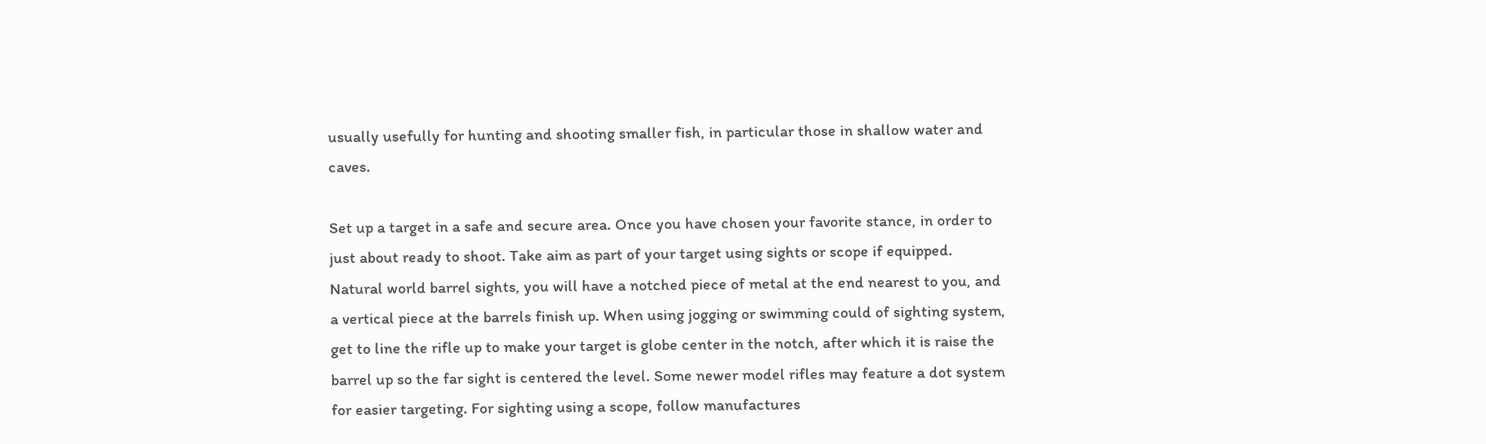usually usefully for hunting and shooting smaller fish, in particular those in shallow water and caves.

Set up a target in a safe and secure area. Once you have chosen your favorite stance, in order to just about ready to shoot. Take aim as part of your target using sights or scope if equipped. Natural world barrel sights, you will have a notched piece of metal at the end nearest to you, and a vertical piece at the barrels finish up. When using jogging or swimming could of sighting system, get to line the rifle up to make your target is globe center in the notch, after which it is raise the barrel up so the far sight is centered the level. Some newer model rifles may feature a dot system for easier targeting. For sighting using a scope, follow manufactures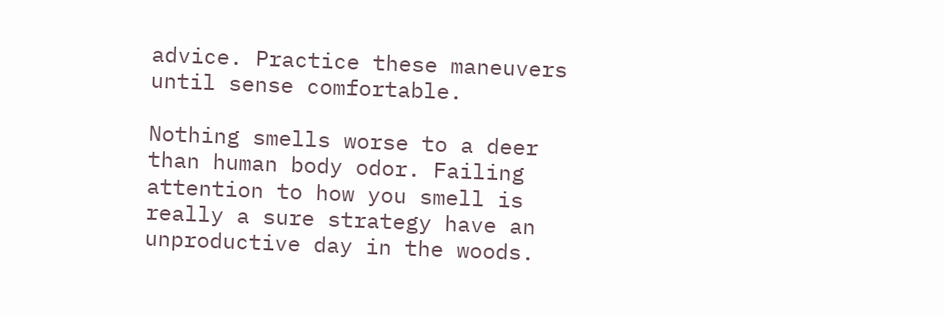advice. Practice these maneuvers until sense comfortable.

Nothing smells worse to a deer than human body odor. Failing attention to how you smell is really a sure strategy have an unproductive day in the woods.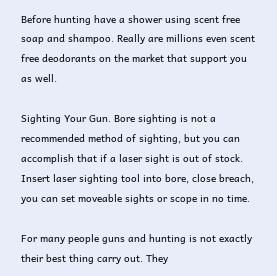Before hunting have a shower using scent free soap and shampoo. Really are millions even scent free deodorants on the market that support you as well.

Sighting Your Gun. Bore sighting is not a recommended method of sighting, but you can accomplish that if a laser sight is out of stock. Insert laser sighting tool into bore, close breach, you can set moveable sights or scope in no time.

For many people guns and hunting is not exactly their best thing carry out. They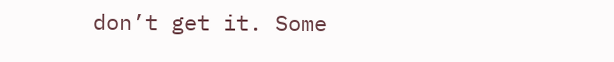don’t get it. Some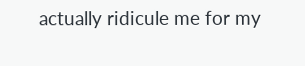actually ridicule me for my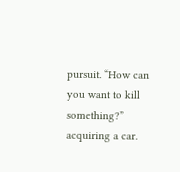pursuit. “How can you want to kill something?” acquiring a car.